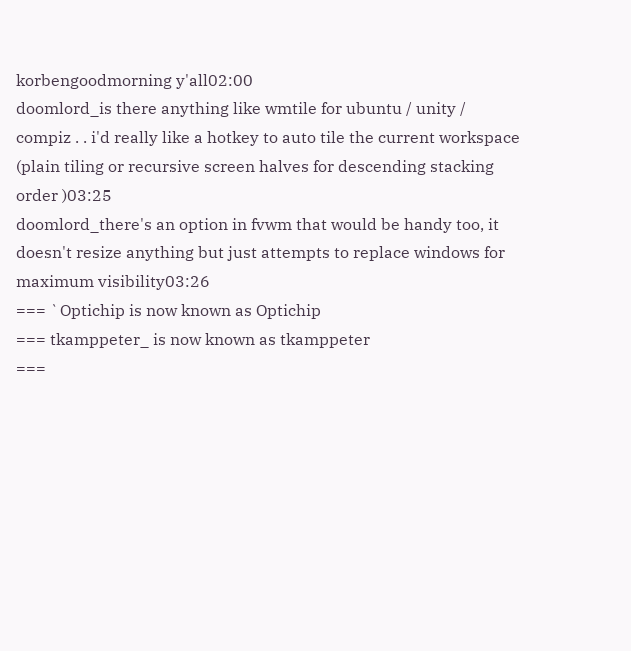korbengoodmorning y'all02:00
doomlord_is there anything like wmtile for ubuntu / unity / compiz . . i'd really like a hotkey to auto tile the current workspace (plain tiling or recursive screen halves for descending stacking order )03:25
doomlord_there's an option in fvwm that would be handy too, it doesn't resize anything but just attempts to replace windows for maximum visibility03:26
=== `Optichip is now known as Optichip
=== tkamppeter_ is now known as tkamppeter
===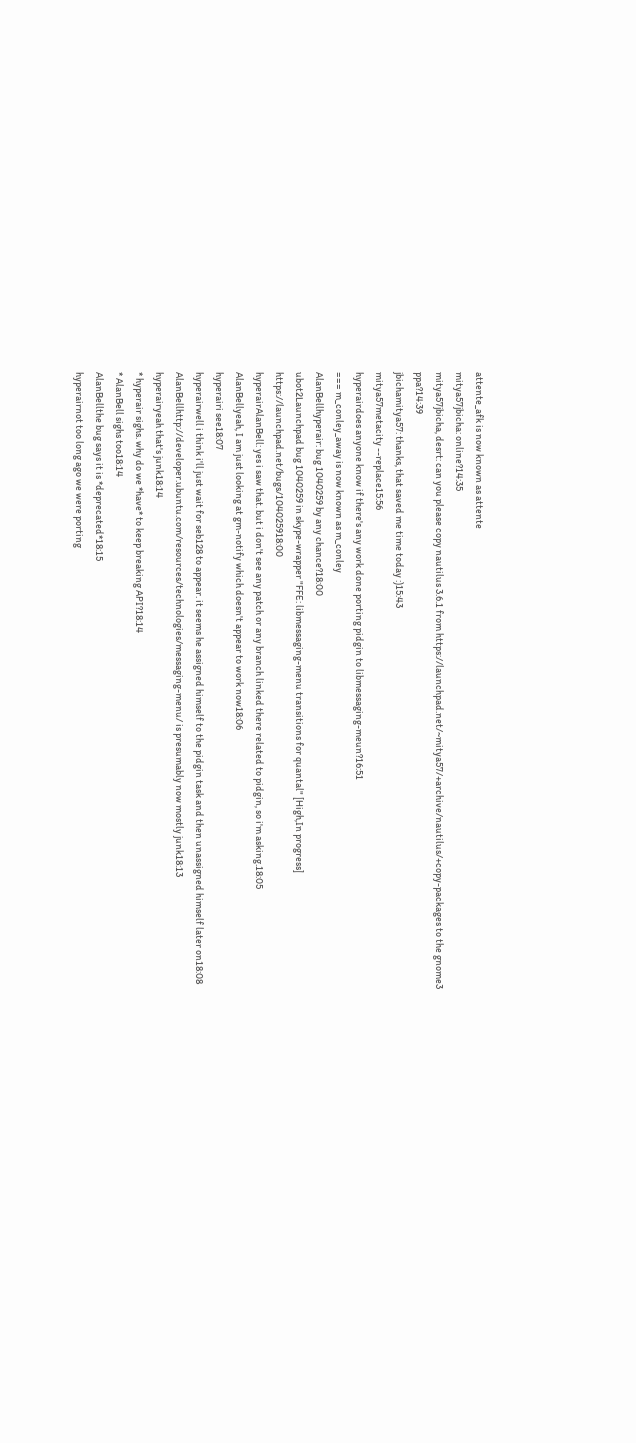attente_afk is now known as attente
mitya57jbicha: online?14:35
mitya57jbicha, desrt: can you please copy nautilus 3.6.1 from https://launchpad.net/~mitya57/+archive/nautilus/+copy-packages to the gnome3 ppa?14:39
jbichamitya57: thanks, that saved me time today :)15:43
mitya57metacity --replace15:56
hyperairdoes anyone know if there's any work done porting pidgin to libmessaging-meun?16:51
=== m_conley_away is now known as m_conley
AlanBellhyperair: bug 1040259 by any chance?18:00
ubot2Launchpad bug 1040259 in skype-wrapper "FFE: libmessaging-menu transitions for quantal" [High,In progress] https://launchpad.net/bugs/104025918:00
hyperairAlanBell: yes i saw that. but i don't see any patch or any branch linked there related to pidgin, so i'm asking.18:05
AlanBellyeah, I am just looking at gm-notify which doesn't appear to work now18:06
hyperairi see18:07
hyperairwell i think i'll just wait for seb128 to appear. it seems he assigned himself to the pidgin task and then unassigned himself later on18:08
AlanBellhttp://developer.ubuntu.com/resources/technologies/messaging-menu/ is presumably now mostly junk18:13
hyperairyeah that's junk18:14
* hyperair sighs. why do we *have* to keep breaking API?18:14
* AlanBell sighs too18:14
AlanBellthe bug says it is *deprecated*18:15
hyperairnot too long ago we were porting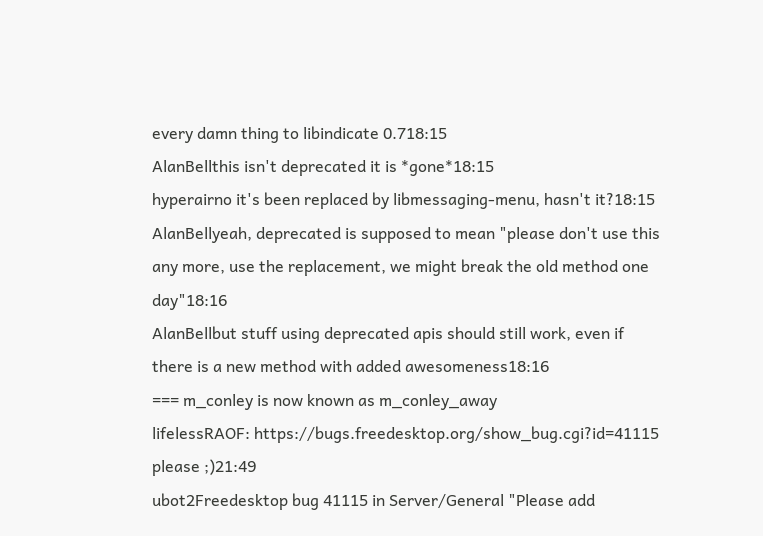every damn thing to libindicate 0.718:15
AlanBellthis isn't deprecated it is *gone*18:15
hyperairno it's been replaced by libmessaging-menu, hasn't it?18:15
AlanBellyeah, deprecated is supposed to mean "please don't use this any more, use the replacement, we might break the old method one day"18:16
AlanBellbut stuff using deprecated apis should still work, even if there is a new method with added awesomeness18:16
=== m_conley is now known as m_conley_away
lifelessRAOF: https://bugs.freedesktop.org/show_bug.cgi?id=41115 please ;)21:49
ubot2Freedesktop bug 41115 in Server/General "Please add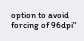option to avoid forcing of 96dpi"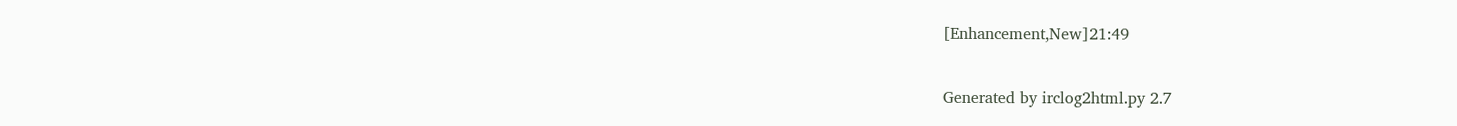[Enhancement,New]21:49

Generated by irclog2html.py 2.7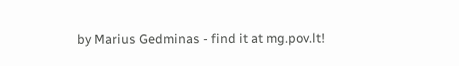by Marius Gedminas - find it at mg.pov.lt!